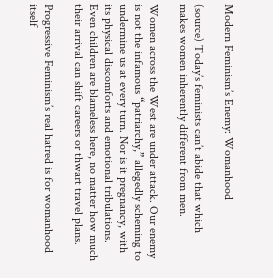Modern Feminism’s Enemy: Womanhood

(source) Today’s feminists can’t abide that which makes women inherently different from men.

Women across the West are under attack. Our enemy is not the infamous “patriarchy,” allegedly scheming to undermine us at every turn. Nor is it pregnancy, with its physical discomforts and emotional tribulations. Even children are blameless here, no matter how much their arrival can shift careers or thwart travel plans.

Progressive Feminism’s real hatred is for womanhood itself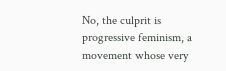No, the culprit is progressive feminism, a movement whose very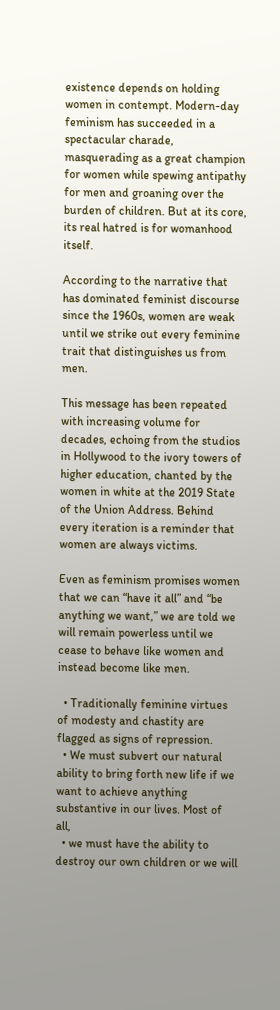existence depends on holding women in contempt. Modern-day feminism has succeeded in a spectacular charade, masquerading as a great champion for women while spewing antipathy for men and groaning over the burden of children. But at its core, its real hatred is for womanhood itself.

According to the narrative that has dominated feminist discourse since the 1960s, women are weak until we strike out every feminine trait that distinguishes us from men.

This message has been repeated with increasing volume for decades, echoing from the studios in Hollywood to the ivory towers of higher education, chanted by the women in white at the 2019 State of the Union Address. Behind every iteration is a reminder that women are always victims.

Even as feminism promises women that we can “have it all” and “be anything we want,” we are told we will remain powerless until we cease to behave like women and instead become like men.

  • Traditionally feminine virtues of modesty and chastity are flagged as signs of repression.
  • We must subvert our natural ability to bring forth new life if we want to achieve anything substantive in our lives. Most of all,
  • we must have the ability to destroy our own children or we will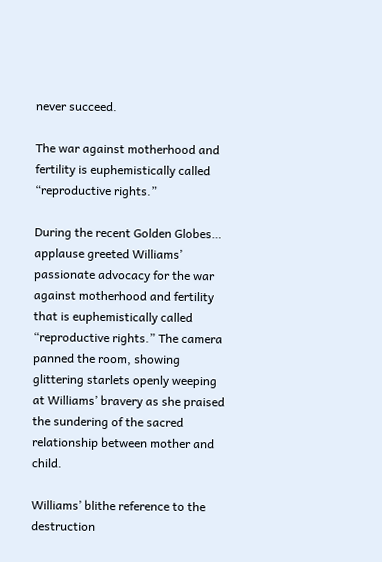never succeed.

The war against motherhood and fertility is euphemistically called “reproductive rights.”

During the recent Golden Globes… applause greeted Williams’ passionate advocacy for the war against motherhood and fertility that is euphemistically called “reproductive rights.” The camera panned the room, showing glittering starlets openly weeping at Williams’ bravery as she praised the sundering of the sacred relationship between mother and child.

Williams’ blithe reference to the destruction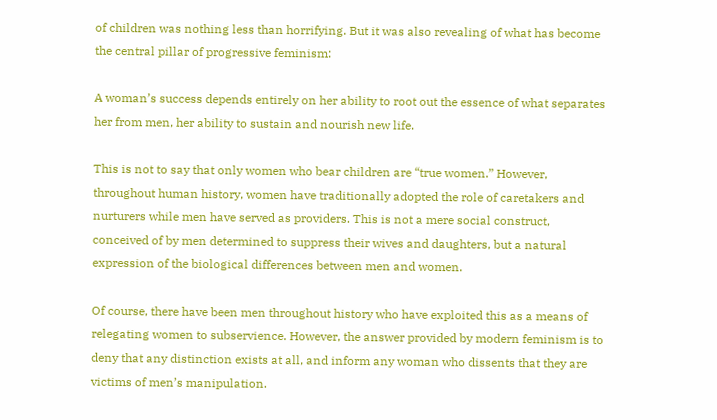of children was nothing less than horrifying. But it was also revealing of what has become the central pillar of progressive feminism:

A woman’s success depends entirely on her ability to root out the essence of what separates her from men, her ability to sustain and nourish new life.

This is not to say that only women who bear children are “true women.” However, throughout human history, women have traditionally adopted the role of caretakers and nurturers while men have served as providers. This is not a mere social construct, conceived of by men determined to suppress their wives and daughters, but a natural expression of the biological differences between men and women.

Of course, there have been men throughout history who have exploited this as a means of relegating women to subservience. However, the answer provided by modern feminism is to deny that any distinction exists at all, and inform any woman who dissents that they are victims of men’s manipulation.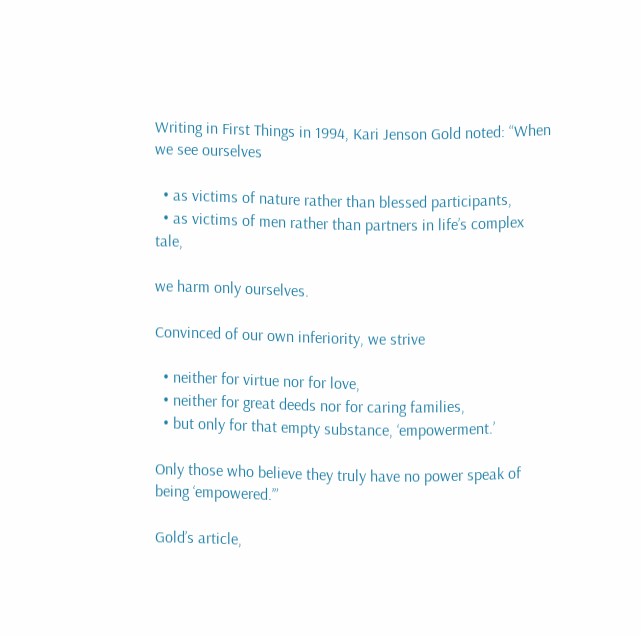Writing in First Things in 1994, Kari Jenson Gold noted: “When we see ourselves

  • as victims of nature rather than blessed participants,
  • as victims of men rather than partners in life’s complex tale,

we harm only ourselves.

Convinced of our own inferiority, we strive

  • neither for virtue nor for love,
  • neither for great deeds nor for caring families,
  • but only for that empty substance, ‘empowerment.’

Only those who believe they truly have no power speak of being ‘empowered.’”

Gold’s article,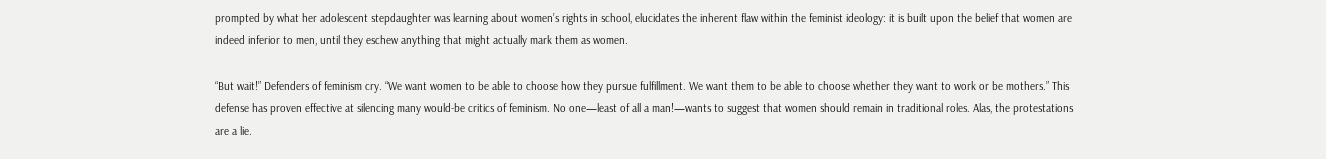prompted by what her adolescent stepdaughter was learning about women’s rights in school, elucidates the inherent flaw within the feminist ideology: it is built upon the belief that women are indeed inferior to men, until they eschew anything that might actually mark them as women.

“But wait!” Defenders of feminism cry. “We want women to be able to choose how they pursue fulfillment. We want them to be able to choose whether they want to work or be mothers.” This defense has proven effective at silencing many would-be critics of feminism. No one—least of all a man!—wants to suggest that women should remain in traditional roles. Alas, the protestations are a lie.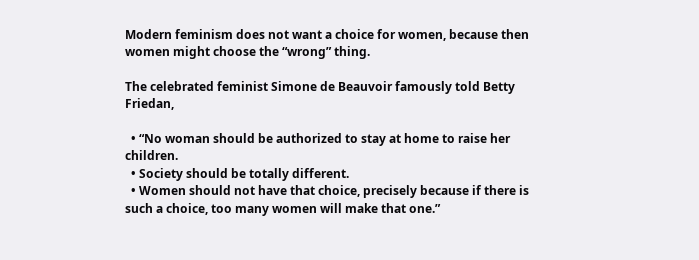Modern feminism does not want a choice for women, because then women might choose the “wrong” thing.

The celebrated feminist Simone de Beauvoir famously told Betty Friedan,

  • “No woman should be authorized to stay at home to raise her children.
  • Society should be totally different.
  • Women should not have that choice, precisely because if there is such a choice, too many women will make that one.”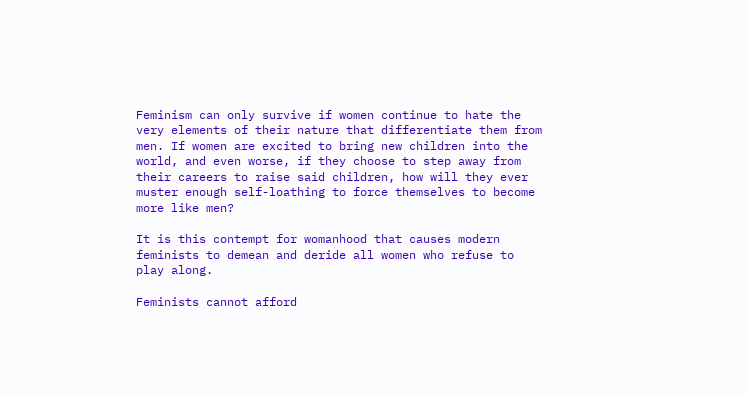Feminism can only survive if women continue to hate the very elements of their nature that differentiate them from men. If women are excited to bring new children into the world, and even worse, if they choose to step away from their careers to raise said children, how will they ever muster enough self-loathing to force themselves to become more like men?

It is this contempt for womanhood that causes modern feminists to demean and deride all women who refuse to play along.

Feminists cannot afford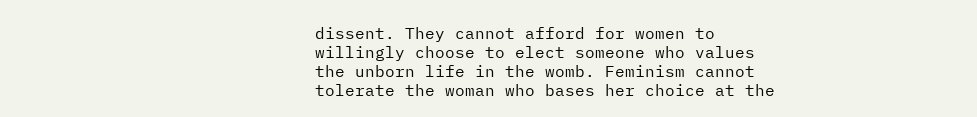dissent. They cannot afford for women to willingly choose to elect someone who values the unborn life in the womb. Feminism cannot tolerate the woman who bases her choice at the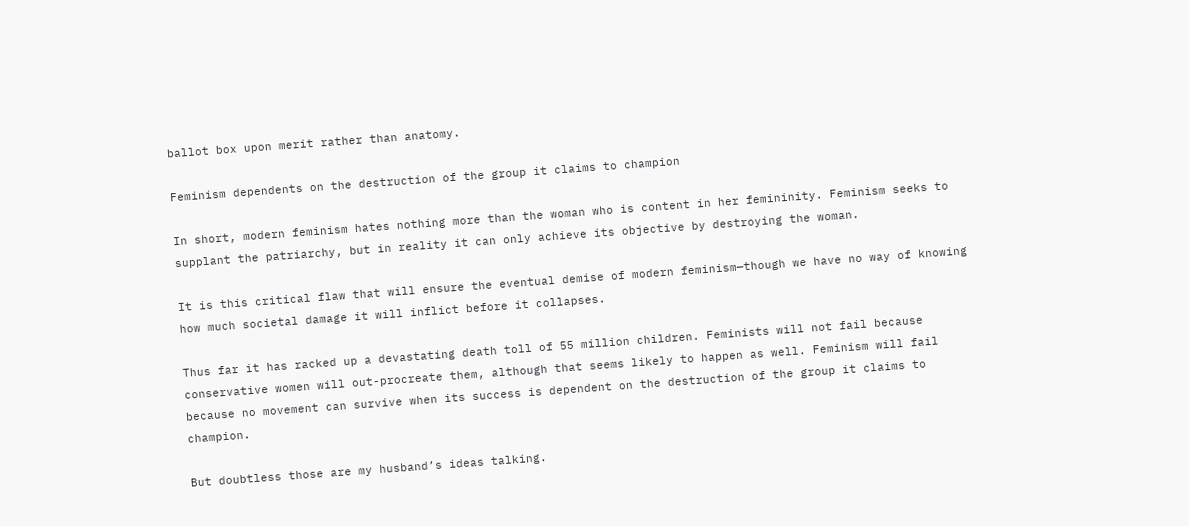ballot box upon merit rather than anatomy.

Feminism dependents on the destruction of the group it claims to champion

In short, modern feminism hates nothing more than the woman who is content in her femininity. Feminism seeks to supplant the patriarchy, but in reality it can only achieve its objective by destroying the woman.

It is this critical flaw that will ensure the eventual demise of modern feminism—though we have no way of knowing how much societal damage it will inflict before it collapses.

Thus far it has racked up a devastating death toll of 55 million children. Feminists will not fail because conservative women will out-procreate them, although that seems likely to happen as well. Feminism will fail because no movement can survive when its success is dependent on the destruction of the group it claims to champion.

But doubtless those are my husband’s ideas talking.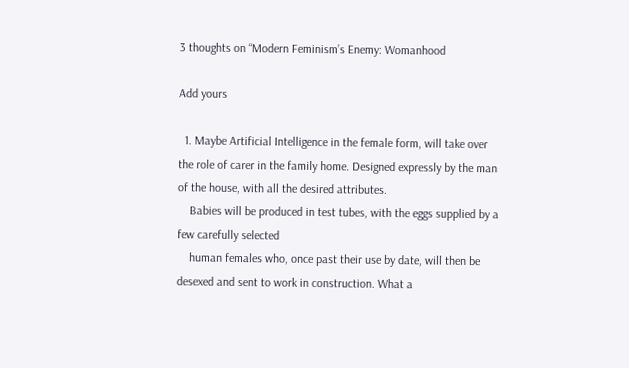3 thoughts on “Modern Feminism’s Enemy: Womanhood

Add yours

  1. Maybe Artificial Intelligence in the female form, will take over the role of carer in the family home. Designed expressly by the man of the house, with all the desired attributes.
    Babies will be produced in test tubes, with the eggs supplied by a few carefully selected
    human females who, once past their use by date, will then be desexed and sent to work in construction. What a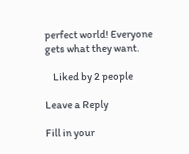perfect world! Everyone gets what they want.

    Liked by 2 people

Leave a Reply

Fill in your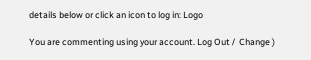details below or click an icon to log in: Logo

You are commenting using your account. Log Out /  Change )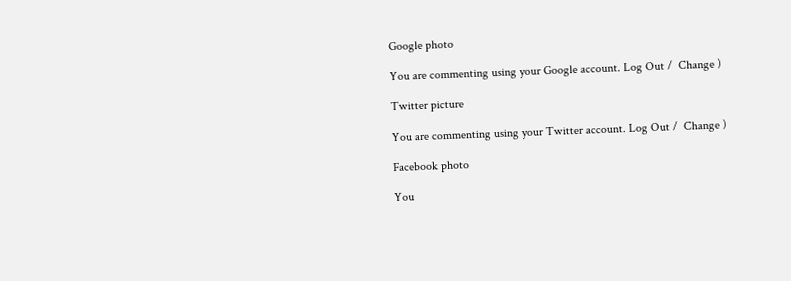Google photo

You are commenting using your Google account. Log Out /  Change )

Twitter picture

You are commenting using your Twitter account. Log Out /  Change )

Facebook photo

You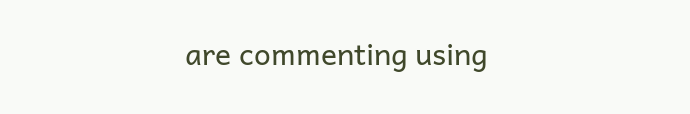are commenting using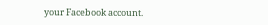your Facebook account.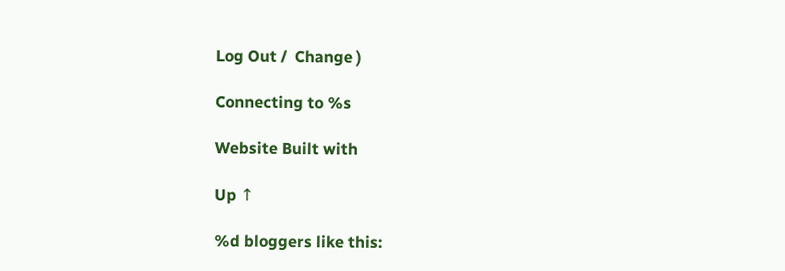Log Out /  Change )

Connecting to %s

Website Built with

Up ↑

%d bloggers like this: